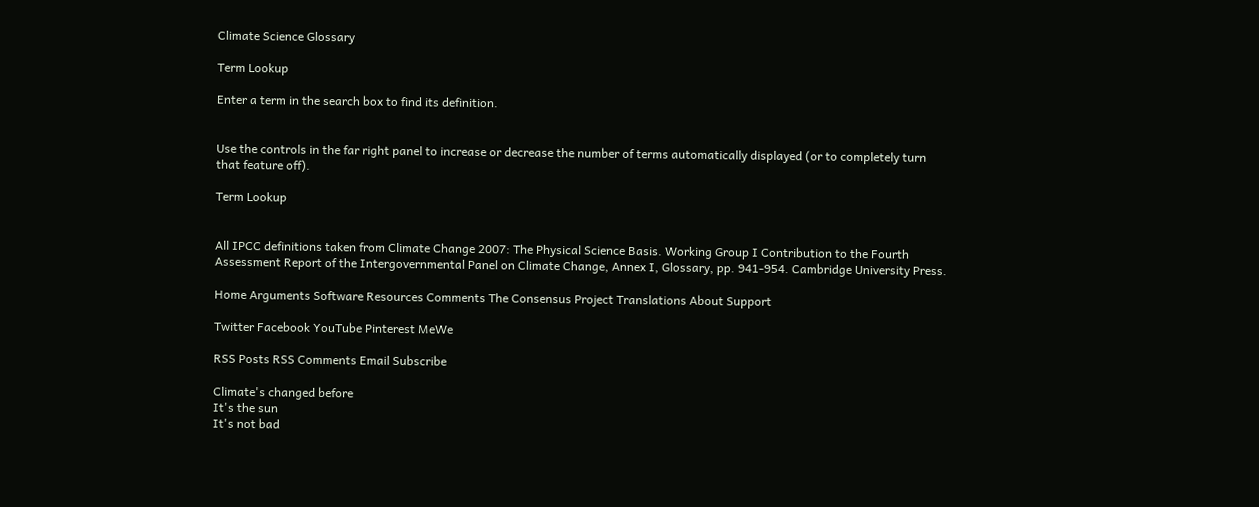Climate Science Glossary

Term Lookup

Enter a term in the search box to find its definition.


Use the controls in the far right panel to increase or decrease the number of terms automatically displayed (or to completely turn that feature off).

Term Lookup


All IPCC definitions taken from Climate Change 2007: The Physical Science Basis. Working Group I Contribution to the Fourth Assessment Report of the Intergovernmental Panel on Climate Change, Annex I, Glossary, pp. 941-954. Cambridge University Press.

Home Arguments Software Resources Comments The Consensus Project Translations About Support

Twitter Facebook YouTube Pinterest MeWe

RSS Posts RSS Comments Email Subscribe

Climate's changed before
It's the sun
It's not bad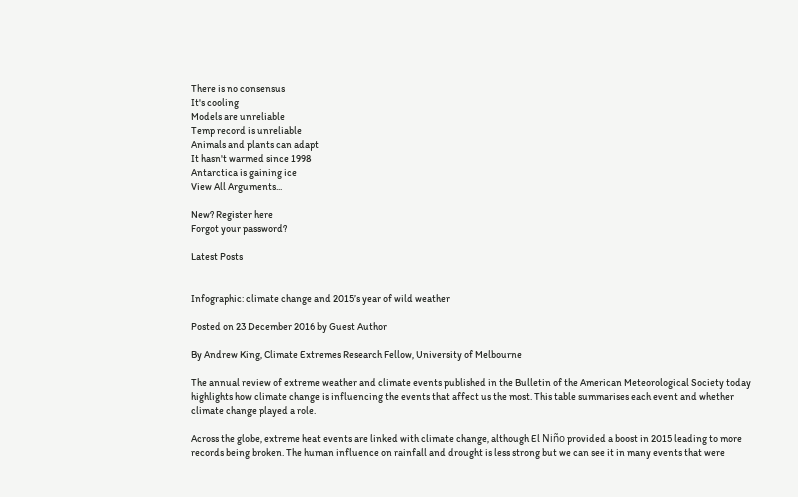There is no consensus
It's cooling
Models are unreliable
Temp record is unreliable
Animals and plants can adapt
It hasn't warmed since 1998
Antarctica is gaining ice
View All Arguments...

New? Register here
Forgot your password?

Latest Posts


Infographic: climate change and 2015’s year of wild weather

Posted on 23 December 2016 by Guest Author

By Andrew King, Climate Extremes Research Fellow, University of Melbourne

The annual review of extreme weather and climate events published in the Bulletin of the American Meteorological Society today highlights how climate change is influencing the events that affect us the most. This table summarises each event and whether climate change played a role.

Across the globe, extreme heat events are linked with climate change, although El Niño provided a boost in 2015 leading to more records being broken. The human influence on rainfall and drought is less strong but we can see it in many events that were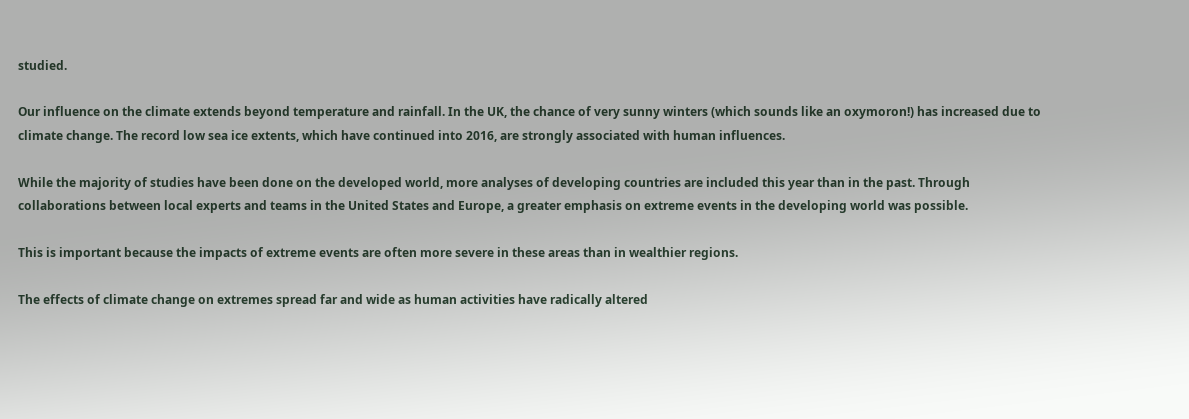studied.

Our influence on the climate extends beyond temperature and rainfall. In the UK, the chance of very sunny winters (which sounds like an oxymoron!) has increased due to climate change. The record low sea ice extents, which have continued into 2016, are strongly associated with human influences.

While the majority of studies have been done on the developed world, more analyses of developing countries are included this year than in the past. Through collaborations between local experts and teams in the United States and Europe, a greater emphasis on extreme events in the developing world was possible.

This is important because the impacts of extreme events are often more severe in these areas than in wealthier regions.

The effects of climate change on extremes spread far and wide as human activities have radically altered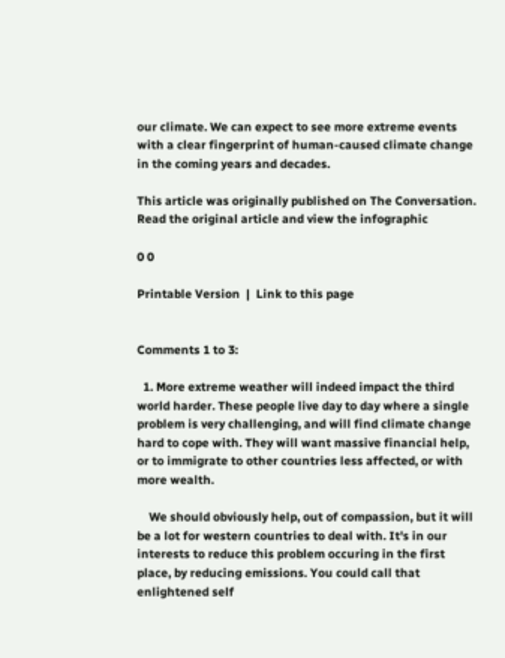our climate. We can expect to see more extreme events with a clear fingerprint of human-caused climate change in the coming years and decades.

This article was originally published on The Conversation. Read the original article and view the infographic

0 0

Printable Version  |  Link to this page


Comments 1 to 3:

  1. More extreme weather will indeed impact the third world harder. These people live day to day where a single problem is very challenging, and will find climate change hard to cope with. They will want massive financial help, or to immigrate to other countries less affected, or with more wealth.

    We should obviously help, out of compassion, but it will be a lot for western countries to deal with. It's in our interests to reduce this problem occuring in the first place, by reducing emissions. You could call that enlightened self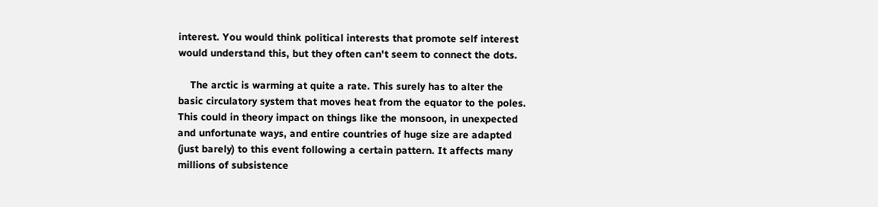interest. You would think political interests that promote self interest would understand this, but they often can't seem to connect the dots.

    The arctic is warming at quite a rate. This surely has to alter the basic circulatory system that moves heat from the equator to the poles. This could in theory impact on things like the monsoon, in unexpected and unfortunate ways, and entire countries of huge size are adapted (just barely) to this event following a certain pattern. It affects many millions of subsistence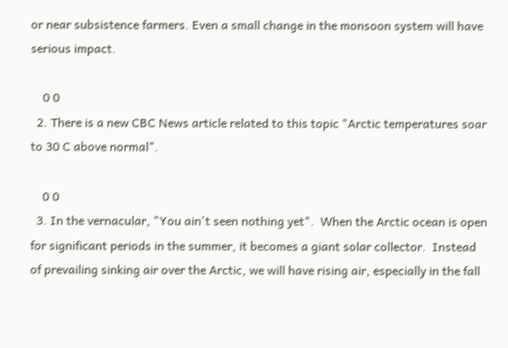or near subsistence farmers. Even a small change in the monsoon system will have serious impact.

    0 0
  2. There is a new CBC News article related to this topic "Arctic temperatures soar to 30 C above normal".

    0 0
  3. In the vernacular, "You ain't seen nothing yet".  When the Arctic ocean is open for significant periods in the summer, it becomes a giant solar collector.  Instead of prevailing sinking air over the Arctic, we will have rising air, especially in the fall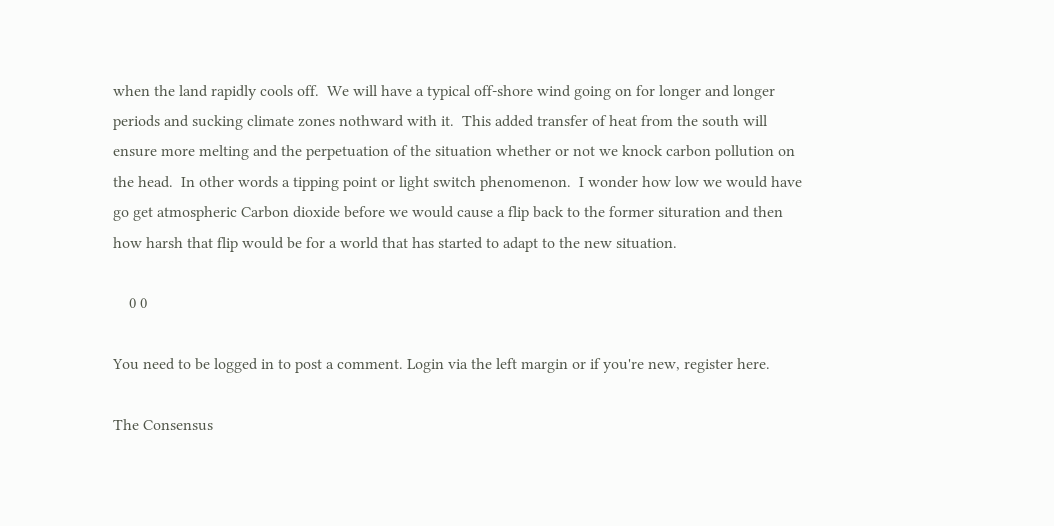when the land rapidly cools off.  We will have a typical off-shore wind going on for longer and longer periods and sucking climate zones nothward with it.  This added transfer of heat from the south will ensure more melting and the perpetuation of the situation whether or not we knock carbon pollution on the head.  In other words a tipping point or light switch phenomenon.  I wonder how low we would have go get atmospheric Carbon dioxide before we would cause a flip back to the former situration and then how harsh that flip would be for a world that has started to adapt to the new situation.

    0 0

You need to be logged in to post a comment. Login via the left margin or if you're new, register here.

The Consensus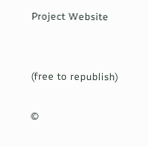Project Website


(free to republish)

©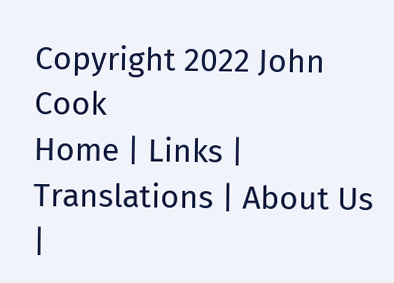Copyright 2022 John Cook
Home | Links | Translations | About Us |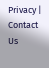Privacy | Contact Us